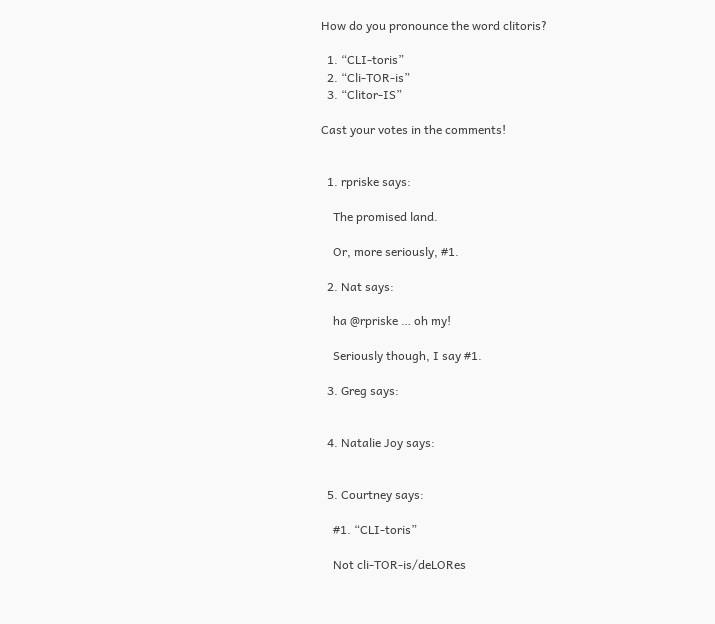How do you pronounce the word clitoris?

  1. “CLI-toris”
  2. “Cli-TOR-is”
  3. “Clitor-IS”

Cast your votes in the comments!


  1. rpriske says:

    The promised land.

    Or, more seriously, #1.

  2. Nat says:

    ha @rpriske … oh my!

    Seriously though, I say #1.

  3. Greg says:


  4. Natalie Joy says:


  5. Courtney says:

    #1. “CLI-toris”

    Not cli-TOR-is/deLORes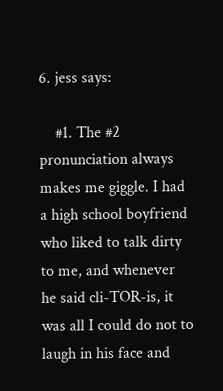6. jess says:

    #1. The #2 pronunciation always makes me giggle. I had a high school boyfriend who liked to talk dirty to me, and whenever he said cli-TOR-is, it was all I could do not to laugh in his face and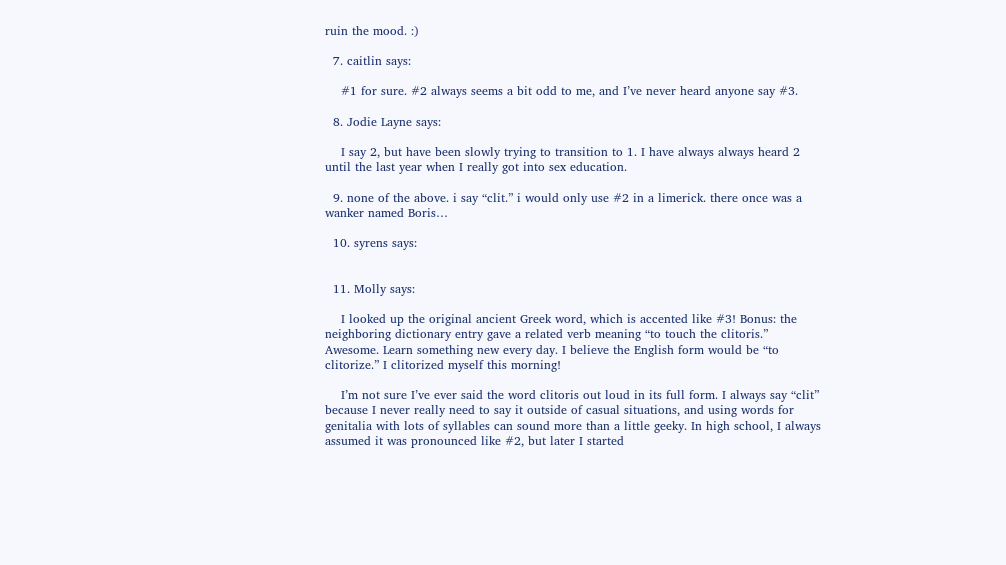ruin the mood. :)

  7. caitlin says:

    #1 for sure. #2 always seems a bit odd to me, and I’ve never heard anyone say #3.

  8. Jodie Layne says:

    I say 2, but have been slowly trying to transition to 1. I have always always heard 2 until the last year when I really got into sex education.

  9. none of the above. i say “clit.” i would only use #2 in a limerick. there once was a wanker named Boris…

  10. syrens says:


  11. Molly says:

    I looked up the original ancient Greek word, which is accented like #3! Bonus: the neighboring dictionary entry gave a related verb meaning “to touch the clitoris.” Awesome. Learn something new every day. I believe the English form would be “to clitorize.” I clitorized myself this morning!

    I’m not sure I’ve ever said the word clitoris out loud in its full form. I always say “clit” because I never really need to say it outside of casual situations, and using words for genitalia with lots of syllables can sound more than a little geeky. In high school, I always assumed it was pronounced like #2, but later I started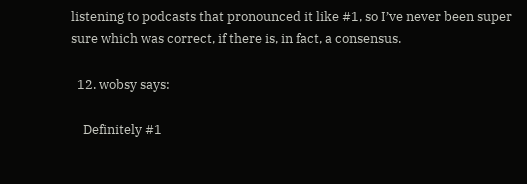listening to podcasts that pronounced it like #1, so I’ve never been super sure which was correct, if there is, in fact, a consensus.

  12. wobsy says:

    Definitely #1